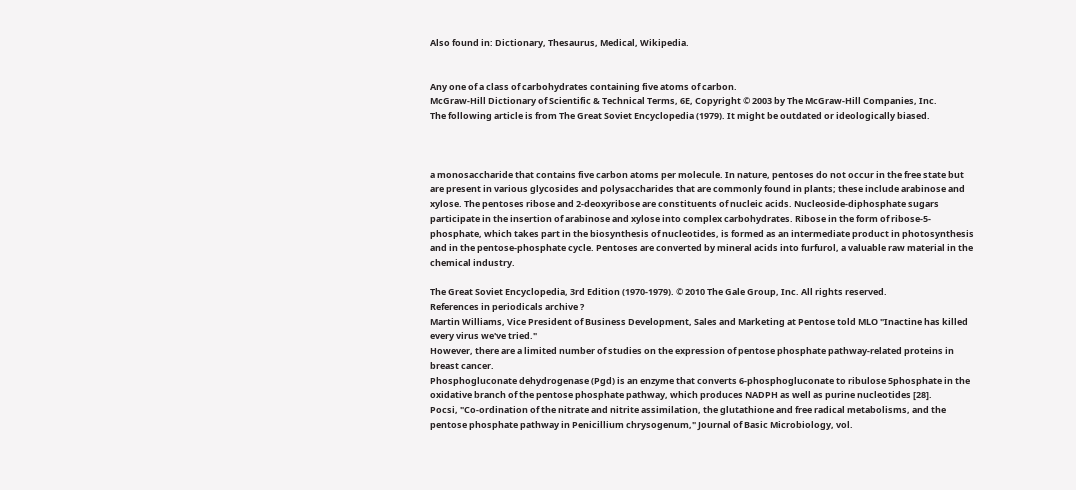Also found in: Dictionary, Thesaurus, Medical, Wikipedia.


Any one of a class of carbohydrates containing five atoms of carbon.
McGraw-Hill Dictionary of Scientific & Technical Terms, 6E, Copyright © 2003 by The McGraw-Hill Companies, Inc.
The following article is from The Great Soviet Encyclopedia (1979). It might be outdated or ideologically biased.



a monosaccharide that contains five carbon atoms per molecule. In nature, pentoses do not occur in the free state but are present in various glycosides and polysaccharides that are commonly found in plants; these include arabinose and xylose. The pentoses ribose and 2-deoxyribose are constituents of nucleic acids. Nucleoside-diphosphate sugars participate in the insertion of arabinose and xylose into complex carbohydrates. Ribose in the form of ribose-5-phosphate, which takes part in the biosynthesis of nucleotides, is formed as an intermediate product in photosynthesis and in the pentose-phosphate cycle. Pentoses are converted by mineral acids into furfurol, a valuable raw material in the chemical industry.

The Great Soviet Encyclopedia, 3rd Edition (1970-1979). © 2010 The Gale Group, Inc. All rights reserved.
References in periodicals archive ?
Martin Williams, Vice President of Business Development, Sales and Marketing at Pentose told MLO "Inactine has killed every virus we've tried."
However, there are a limited number of studies on the expression of pentose phosphate pathway-related proteins in breast cancer.
Phosphogluconate dehydrogenase (Pgd) is an enzyme that converts 6-phosphogluconate to ribulose 5phosphate in the oxidative branch of the pentose phosphate pathway, which produces NADPH as well as purine nucleotides [28].
Pocsi, "Co-ordination of the nitrate and nitrite assimilation, the glutathione and free radical metabolisms, and the pentose phosphate pathway in Penicillium chrysogenum," Journal of Basic Microbiology, vol.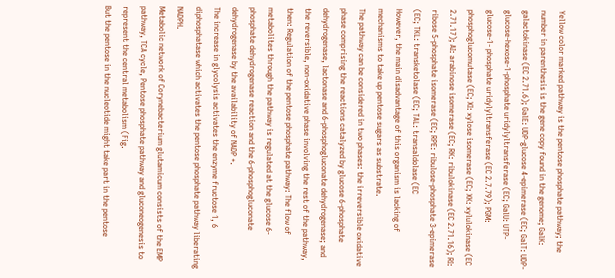Yellow color marked pathway is the pentose phosphate pathway; the number in parenthesis is the gene copy found in the genome; GalK: galactokinase (EC 2.71.6); GalE: UDP-glucose 4-epimerase (EC; GalT: UDP-glucose-hexose-1-phosphate uridylyltransferase (EC; GalU: UTP-glucose-1- phosphate uridylyltransferase (EC 2.7.79); PGM: phosphoglucomutase (EC; XI: xylose isomerase (EC; XK: xylulokinase (EC 2.71.17); AI: arabinose isomerase (EC; RK: ribulokinase (EC 2.71.16); RI: ribose 5-phosphate isomerase (EC; RPE: ribulose-phosphate 3-epimerase (EC; TKL: transketolase (EC; TAL: transaldolase (EC
However, the main disadvantage of this organism is lacking of mechanisms to take up pentose sugars as substrate.
The pathway can be considered in two phases: the irreversible oxidative phase comprising the reactions catalyzed by glucose 6-phosphate dehydrogenase, lactonase and 6-phosphogluconate dehydrogenase; and the reversible, non-oxidative phase involving the rest of the pathway, then: Regulation of the pentose phosphate pathway: The flow of metabolites through the pathway is regulated at the glucose 6-phosphate dehydrogenase reaction and the 6-phosphogluconate dehydrogenase by the availability of NADP +.
The increase in glycolysis activates the enzyme fructose 1, 6 diphosphatase which activates the pentose phosphate pathway liberating NADPH.
Metabolic network of Corynebacterium glutamicum consists of the EMP pathway, TCA cycle, Pentose phosphate pathway and gluconeogenesis to represent the central metabolism (Fig.
But the pentose in the nucleotide might take part in the pentose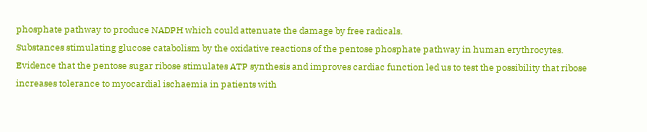phosphate pathway to produce NADPH which could attenuate the damage by free radicals.
Substances stimulating glucose catabolism by the oxidative reactions of the pentose phosphate pathway in human erythrocytes.
Evidence that the pentose sugar ribose stimulates ATP synthesis and improves cardiac function led us to test the possibility that ribose increases tolerance to myocardial ischaemia in patients with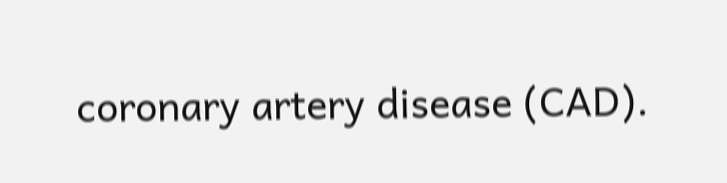coronary artery disease (CAD).